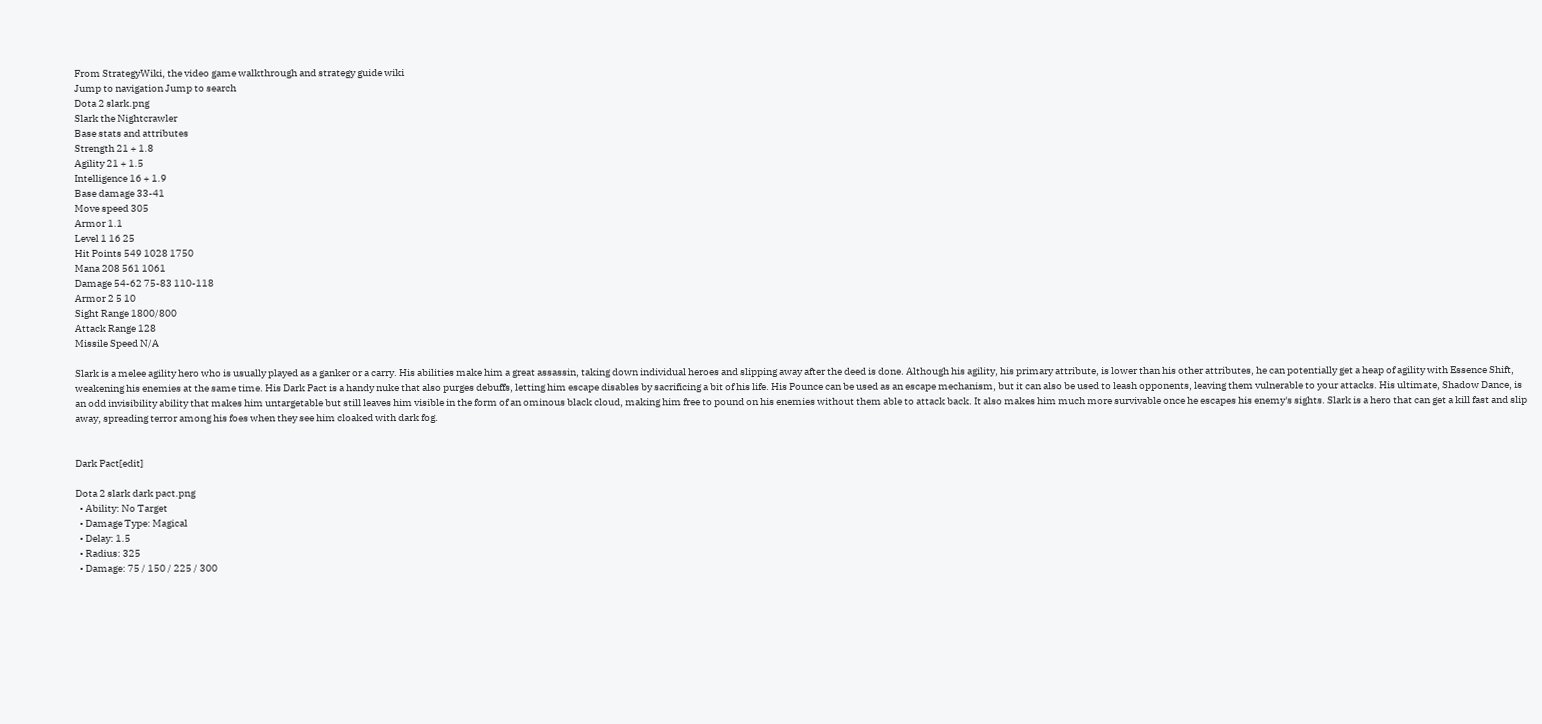From StrategyWiki, the video game walkthrough and strategy guide wiki
Jump to navigation Jump to search
Dota 2 slark.png
Slark the Nightcrawler
Base stats and attributes
Strength 21 + 1.8
Agility 21 + 1.5
Intelligence 16 + 1.9
Base damage 33-41
Move speed 305
Armor 1.1
Level 1 16 25
Hit Points 549 1028 1750
Mana 208 561 1061
Damage 54-62 75-83 110-118
Armor 2 5 10
Sight Range 1800/800
Attack Range 128
Missile Speed N/A

Slark is a melee agility hero who is usually played as a ganker or a carry. His abilities make him a great assassin, taking down individual heroes and slipping away after the deed is done. Although his agility, his primary attribute, is lower than his other attributes, he can potentially get a heap of agility with Essence Shift, weakening his enemies at the same time. His Dark Pact is a handy nuke that also purges debuffs, letting him escape disables by sacrificing a bit of his life. His Pounce can be used as an escape mechanism, but it can also be used to leash opponents, leaving them vulnerable to your attacks. His ultimate, Shadow Dance, is an odd invisibility ability that makes him untargetable but still leaves him visible in the form of an ominous black cloud, making him free to pound on his enemies without them able to attack back. It also makes him much more survivable once he escapes his enemy's sights. Slark is a hero that can get a kill fast and slip away, spreading terror among his foes when they see him cloaked with dark fog.


Dark Pact[edit]

Dota 2 slark dark pact.png
  • Ability: No Target
  • Damage Type: Magical
  • Delay: 1.5
  • Radius: 325
  • Damage: 75 / 150 / 225 / 300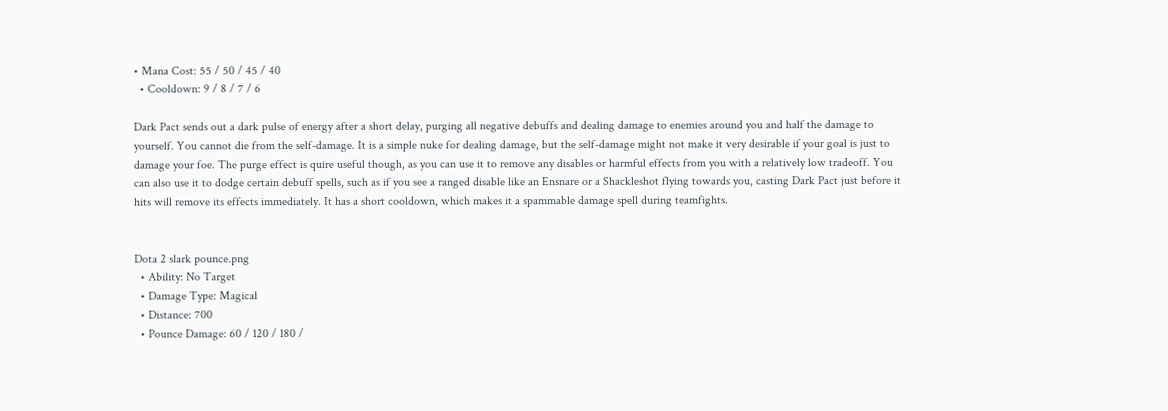• Mana Cost: 55 / 50 / 45 / 40
  • Cooldown: 9 / 8 / 7 / 6

Dark Pact sends out a dark pulse of energy after a short delay, purging all negative debuffs and dealing damage to enemies around you and half the damage to yourself. You cannot die from the self-damage. It is a simple nuke for dealing damage, but the self-damage might not make it very desirable if your goal is just to damage your foe. The purge effect is quire useful though, as you can use it to remove any disables or harmful effects from you with a relatively low tradeoff. You can also use it to dodge certain debuff spells, such as if you see a ranged disable like an Ensnare or a Shackleshot flying towards you, casting Dark Pact just before it hits will remove its effects immediately. It has a short cooldown, which makes it a spammable damage spell during teamfights.


Dota 2 slark pounce.png
  • Ability: No Target
  • Damage Type: Magical
  • Distance: 700
  • Pounce Damage: 60 / 120 / 180 /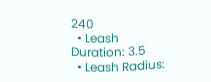240
  • Leash Duration: 3.5
  • Leash Radius: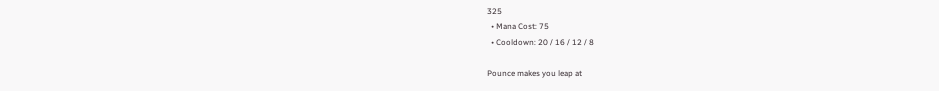325
  • Mana Cost: 75
  • Cooldown: 20 / 16 / 12 / 8

Pounce makes you leap at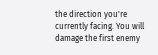the direction you're currently facing. You will damage the first enemy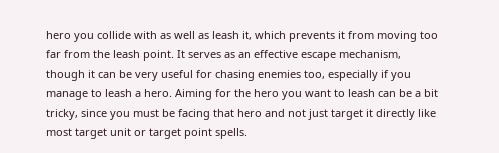hero you collide with as well as leash it, which prevents it from moving too far from the leash point. It serves as an effective escape mechanism, though it can be very useful for chasing enemies too, especially if you manage to leash a hero. Aiming for the hero you want to leash can be a bit tricky, since you must be facing that hero and not just target it directly like most target unit or target point spells.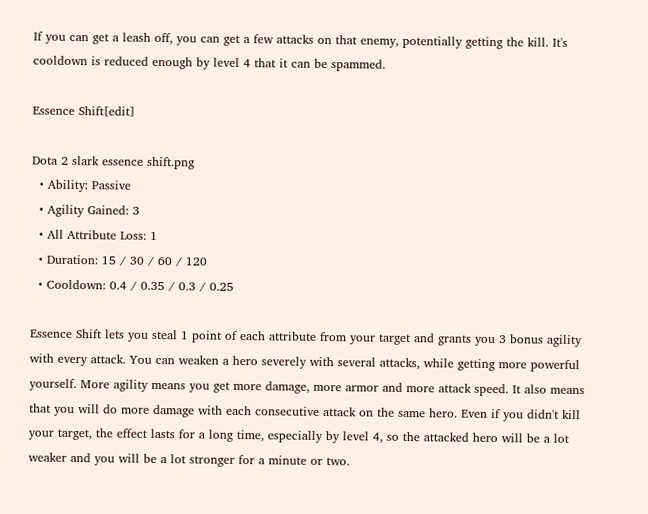If you can get a leash off, you can get a few attacks on that enemy, potentially getting the kill. It's cooldown is reduced enough by level 4 that it can be spammed.

Essence Shift[edit]

Dota 2 slark essence shift.png
  • Ability: Passive
  • Agility Gained: 3
  • All Attribute Loss: 1
  • Duration: 15 / 30 / 60 / 120
  • Cooldown: 0.4 / 0.35 / 0.3 / 0.25

Essence Shift lets you steal 1 point of each attribute from your target and grants you 3 bonus agility with every attack. You can weaken a hero severely with several attacks, while getting more powerful yourself. More agility means you get more damage, more armor and more attack speed. It also means that you will do more damage with each consecutive attack on the same hero. Even if you didn't kill your target, the effect lasts for a long time, especially by level 4, so the attacked hero will be a lot weaker and you will be a lot stronger for a minute or two.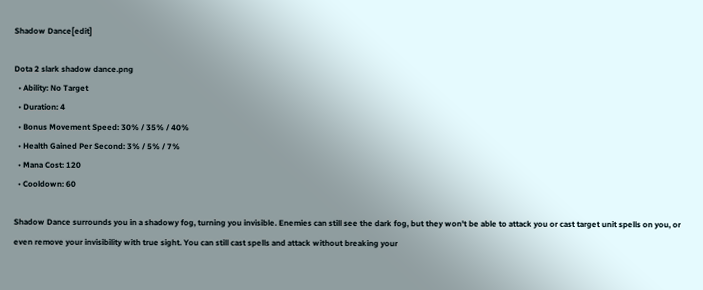Shadow Dance[edit]

Dota 2 slark shadow dance.png
  • Ability: No Target
  • Duration: 4
  • Bonus Movement Speed: 30% / 35% / 40%
  • Health Gained Per Second: 3% / 5% / 7%
  • Mana Cost: 120
  • Cooldown: 60

Shadow Dance surrounds you in a shadowy fog, turning you invisible. Enemies can still see the dark fog, but they won't be able to attack you or cast target unit spells on you, or even remove your invisibility with true sight. You can still cast spells and attack without breaking your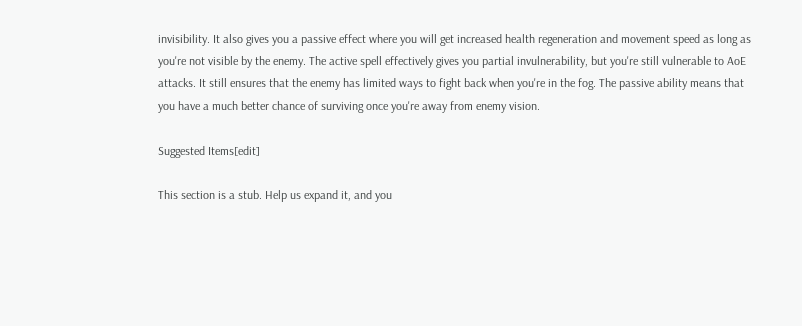invisibility. It also gives you a passive effect where you will get increased health regeneration and movement speed as long as you're not visible by the enemy. The active spell effectively gives you partial invulnerability, but you're still vulnerable to AoE attacks. It still ensures that the enemy has limited ways to fight back when you're in the fog. The passive ability means that you have a much better chance of surviving once you're away from enemy vision.

Suggested Items[edit]

This section is a stub. Help us expand it, and you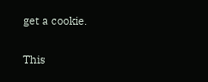get a cookie.


This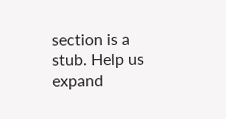section is a stub. Help us expand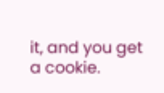it, and you get a cookie.